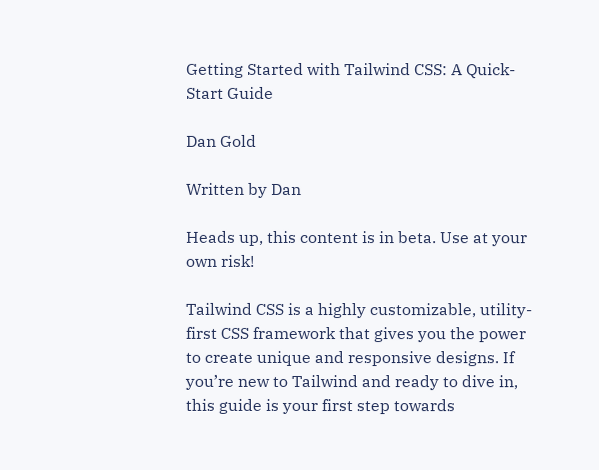Getting Started with Tailwind CSS: A Quick-Start Guide

Dan Gold

Written by Dan

Heads up, this content is in beta. Use at your own risk!

Tailwind CSS is a highly customizable, utility-first CSS framework that gives you the power to create unique and responsive designs. If you’re new to Tailwind and ready to dive in, this guide is your first step towards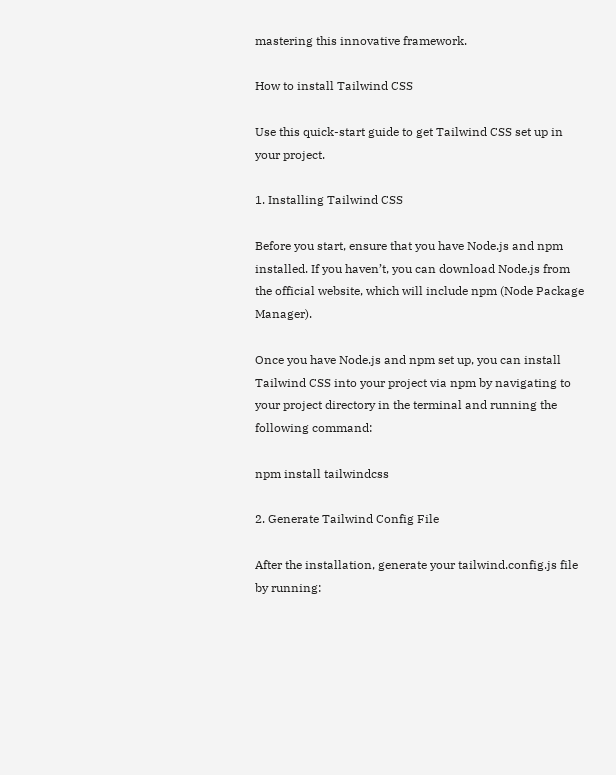mastering this innovative framework.

How to install Tailwind CSS

Use this quick-start guide to get Tailwind CSS set up in your project.

1. Installing Tailwind CSS

Before you start, ensure that you have Node.js and npm installed. If you haven’t, you can download Node.js from the official website, which will include npm (Node Package Manager).

Once you have Node.js and npm set up, you can install Tailwind CSS into your project via npm by navigating to your project directory in the terminal and running the following command:

npm install tailwindcss

2. Generate Tailwind Config File

After the installation, generate your tailwind.config.js file by running: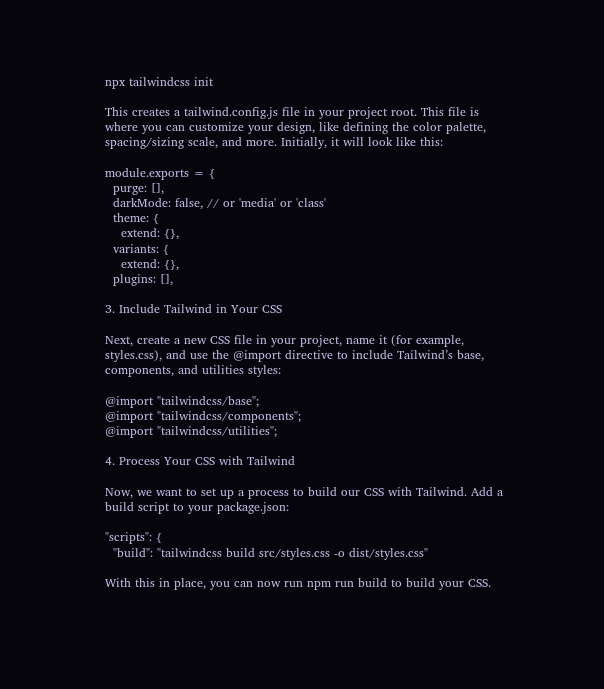npx tailwindcss init

This creates a tailwind.config.js file in your project root. This file is where you can customize your design, like defining the color palette, spacing/sizing scale, and more. Initially, it will look like this:

module.exports = {
  purge: [],
  darkMode: false, // or 'media' or 'class'
  theme: {
    extend: {},
  variants: {
    extend: {},
  plugins: [],

3. Include Tailwind in Your CSS

Next, create a new CSS file in your project, name it (for example, styles.css), and use the @import directive to include Tailwind’s base, components, and utilities styles:

@import "tailwindcss/base";
@import "tailwindcss/components";
@import "tailwindcss/utilities";

4. Process Your CSS with Tailwind

Now, we want to set up a process to build our CSS with Tailwind. Add a build script to your package.json:

"scripts": {
  "build": "tailwindcss build src/styles.css -o dist/styles.css"

With this in place, you can now run npm run build to build your CSS.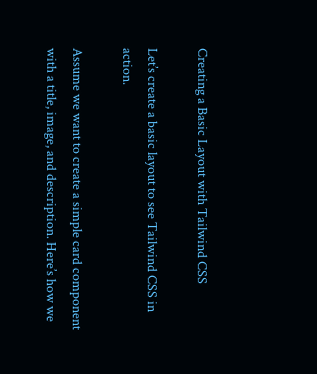Creating a Basic Layout with Tailwind CSS

Let’s create a basic layout to see Tailwind CSS in action.

Assume we want to create a simple card component with a title, image, and description. Here’s how we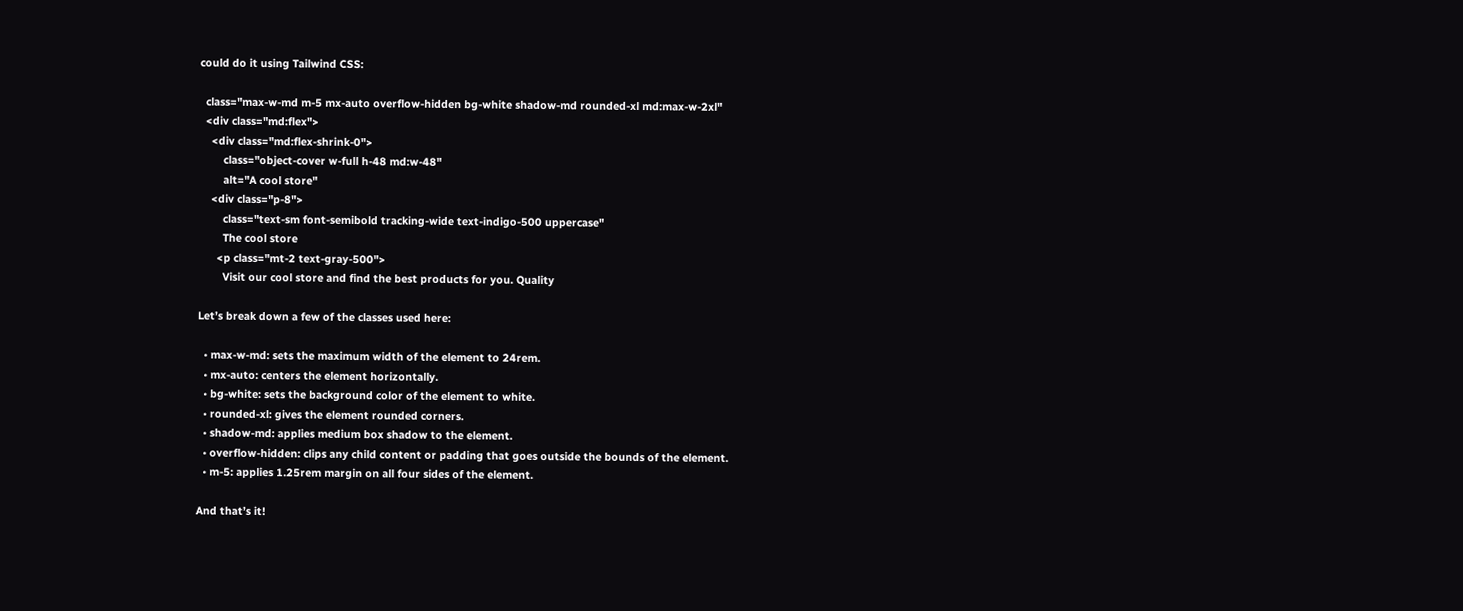could do it using Tailwind CSS:

  class="max-w-md m-5 mx-auto overflow-hidden bg-white shadow-md rounded-xl md:max-w-2xl"
  <div class="md:flex">
    <div class="md:flex-shrink-0">
        class="object-cover w-full h-48 md:w-48"
        alt="A cool store"
    <div class="p-8">
        class="text-sm font-semibold tracking-wide text-indigo-500 uppercase"
        The cool store
      <p class="mt-2 text-gray-500">
        Visit our cool store and find the best products for you. Quality

Let’s break down a few of the classes used here:

  • max-w-md: sets the maximum width of the element to 24rem.
  • mx-auto: centers the element horizontally.
  • bg-white: sets the background color of the element to white.
  • rounded-xl: gives the element rounded corners.
  • shadow-md: applies medium box shadow to the element.
  • overflow-hidden: clips any child content or padding that goes outside the bounds of the element.
  • m-5: applies 1.25rem margin on all four sides of the element.

And that’s it!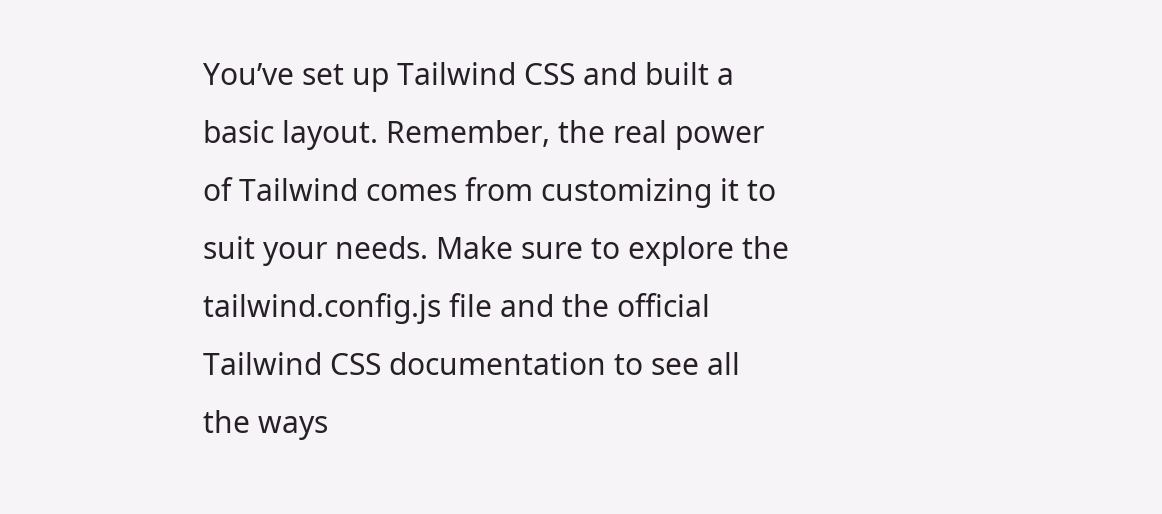You’ve set up Tailwind CSS and built a basic layout. Remember, the real power of Tailwind comes from customizing it to suit your needs. Make sure to explore the tailwind.config.js file and the official Tailwind CSS documentation to see all the ways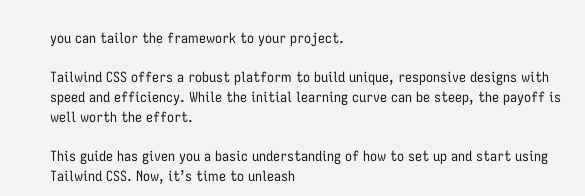you can tailor the framework to your project.

Tailwind CSS offers a robust platform to build unique, responsive designs with speed and efficiency. While the initial learning curve can be steep, the payoff is well worth the effort.

This guide has given you a basic understanding of how to set up and start using Tailwind CSS. Now, it’s time to unleash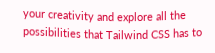your creativity and explore all the possibilities that Tailwind CSS has to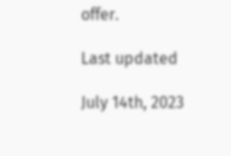offer.

Last updated

July 14th, 2023